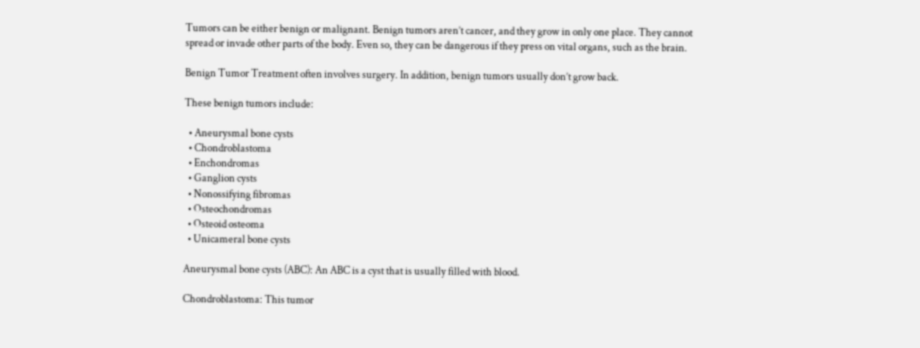Tumors can be either benign or malignant. Benign tumors aren’t cancer, and they grow in only one place. They cannot spread or invade other parts of the body. Even so, they can be dangerous if they press on vital organs, such as the brain.

Benign Tumor Treatment often involves surgery. In addition, benign tumors usually don’t grow back.

These benign tumors include:

  • Aneurysmal bone cysts
  • Chondroblastoma
  • Enchondromas
  • Ganglion cysts
  • Nonossifying fibromas
  • Osteochondromas
  • Osteoid osteoma
  • Unicameral bone cysts

Aneurysmal bone cysts (ABC): An ABC is a cyst that is usually filled with blood.

Chondroblastoma: This tumor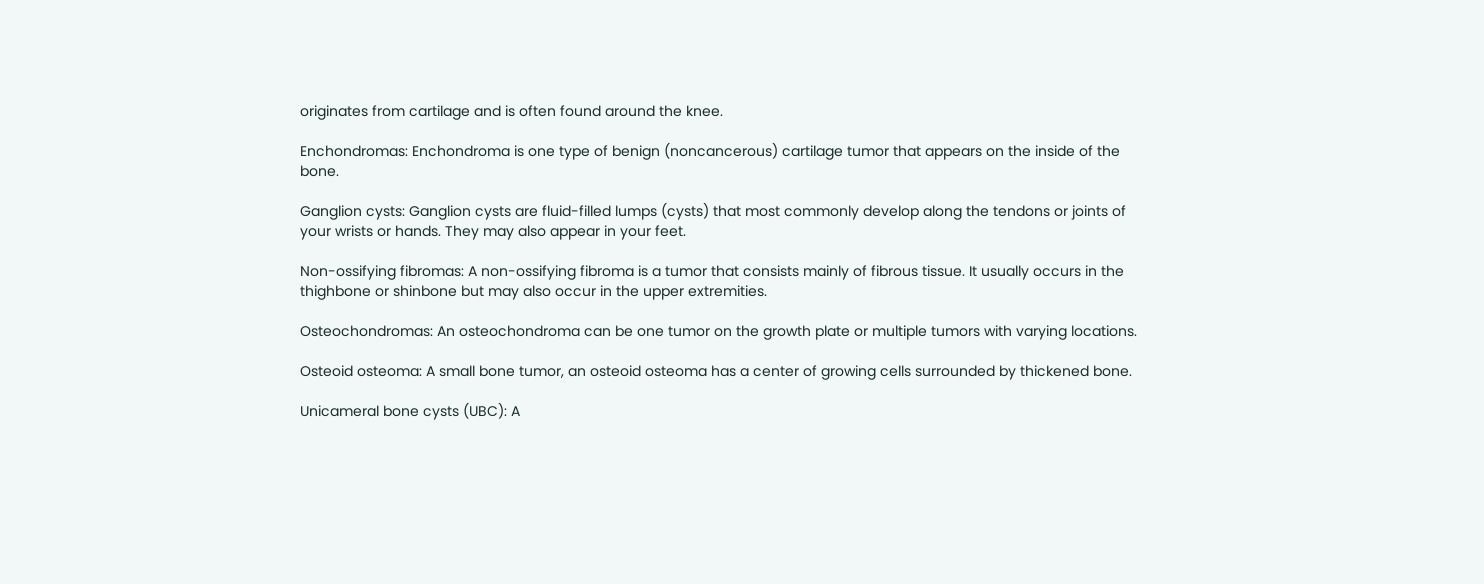originates from cartilage and is often found around the knee.

Enchondromas: Enchondroma is one type of benign (noncancerous) cartilage tumor that appears on the inside of the bone.

Ganglion cysts: Ganglion cysts are fluid-filled lumps (cysts) that most commonly develop along the tendons or joints of your wrists or hands. They may also appear in your feet.

Non-ossifying fibromas: A non-ossifying fibroma is a tumor that consists mainly of fibrous tissue. It usually occurs in the thighbone or shinbone but may also occur in the upper extremities.

Osteochondromas: An osteochondroma can be one tumor on the growth plate or multiple tumors with varying locations.

Osteoid osteoma: A small bone tumor, an osteoid osteoma has a center of growing cells surrounded by thickened bone.

Unicameral bone cysts (UBC): A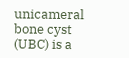unicameral bone cyst (UBC) is a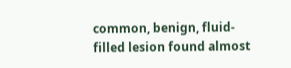common, benign, fluid-filled lesion found almost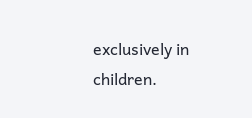exclusively in children.